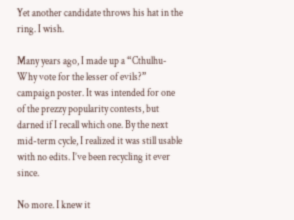Yet another candidate throws his hat in the ring. I wish.

Many years ago, I made up a “Cthulhu- Why vote for the lesser of evils?” campaign poster. It was intended for one of the prezzy popularity contests, but darned if I recall which one. By the next mid-term cycle, I realized it was still usable with no edits. I’ve been recycling it ever since.

No more. I knew it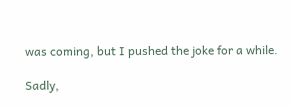was coming, but I pushed the joke for a while.

Sadly,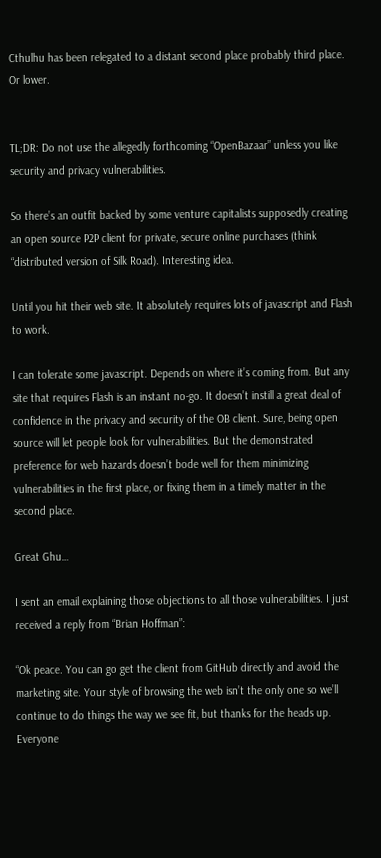Cthulhu has been relegated to a distant second place probably third place. Or lower.


TL;DR: Do not use the allegedly forthcoming “OpenBazaar” unless you like security and privacy vulnerabilities.

So there’s an outfit backed by some venture capitalists supposedly creating an open source P2P client for private, secure online purchases (think “distributed version of Silk Road). Interesting idea.

Until you hit their web site. It absolutely requires lots of javascript and Flash to work.

I can tolerate some javascript. Depends on where it’s coming from. But any site that requires Flash is an instant no-go. It doesn’t instill a great deal of confidence in the privacy and security of the OB client. Sure, being open source will let people look for vulnerabilities. But the demonstrated preference for web hazards doesn’t bode well for them minimizing vulnerabilities in the first place, or fixing them in a timely matter in the second place.

Great Ghu…

I sent an email explaining those objections to all those vulnerabilities. I just received a reply from “Brian Hoffman”:

“Ok peace. You can go get the client from GitHub directly and avoid the marketing site. Your style of browsing the web isn’t the only one so we’ll continue to do things the way we see fit, but thanks for the heads up. Everyone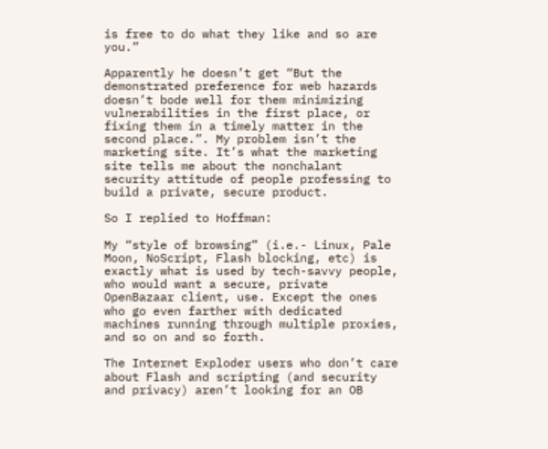is free to do what they like and so are you.”

Apparently he doesn’t get “But the demonstrated preference for web hazards doesn’t bode well for them minimizing vulnerabilities in the first place, or fixing them in a timely matter in the second place.”. My problem isn’t the marketing site. It’s what the marketing site tells me about the nonchalant security attitude of people professing to build a private, secure product.

So I replied to Hoffman:

My “style of browsing” (i.e.- Linux, Pale Moon, NoScript, Flash blocking, etc) is exactly what is used by tech-savvy people, who would want a secure, private OpenBazaar client, use. Except the ones who go even farther with dedicated machines running through multiple proxies, and so on and so forth.

The Internet Exploder users who don’t care about Flash and scripting (and security and privacy) aren’t looking for an OB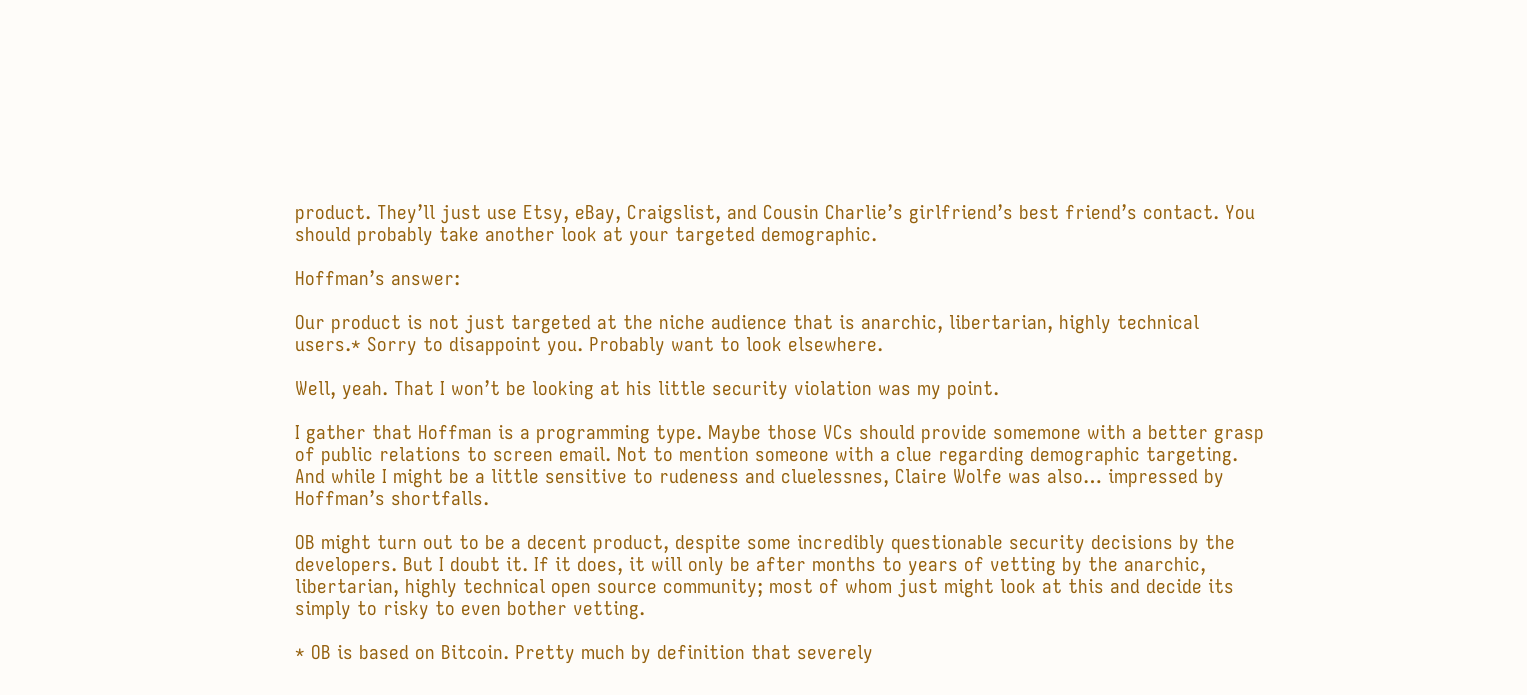product. They’ll just use Etsy, eBay, Craigslist, and Cousin Charlie’s girlfriend’s best friend’s contact. You should probably take another look at your targeted demographic.

Hoffman’s answer:

Our product is not just targeted at the niche audience that is anarchic, libertarian, highly technical users.* Sorry to disappoint you. Probably want to look elsewhere.

Well, yeah. That I won’t be looking at his little security violation was my point.

I gather that Hoffman is a programming type. Maybe those VCs should provide somemone with a better grasp of public relations to screen email. Not to mention someone with a clue regarding demographic targeting. And while I might be a little sensitive to rudeness and cluelessnes, Claire Wolfe was also… impressed by Hoffman’s shortfalls.

OB might turn out to be a decent product, despite some incredibly questionable security decisions by the developers. But I doubt it. If it does, it will only be after months to years of vetting by the anarchic, libertarian, highly technical open source community; most of whom just might look at this and decide its simply to risky to even bother vetting.

* OB is based on Bitcoin. Pretty much by definition that severely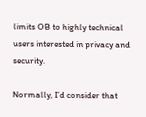limits OB to highly technical users interested in privacy and security.

Normally, I’d consider that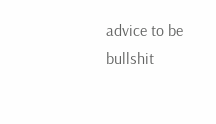advice to be bullshit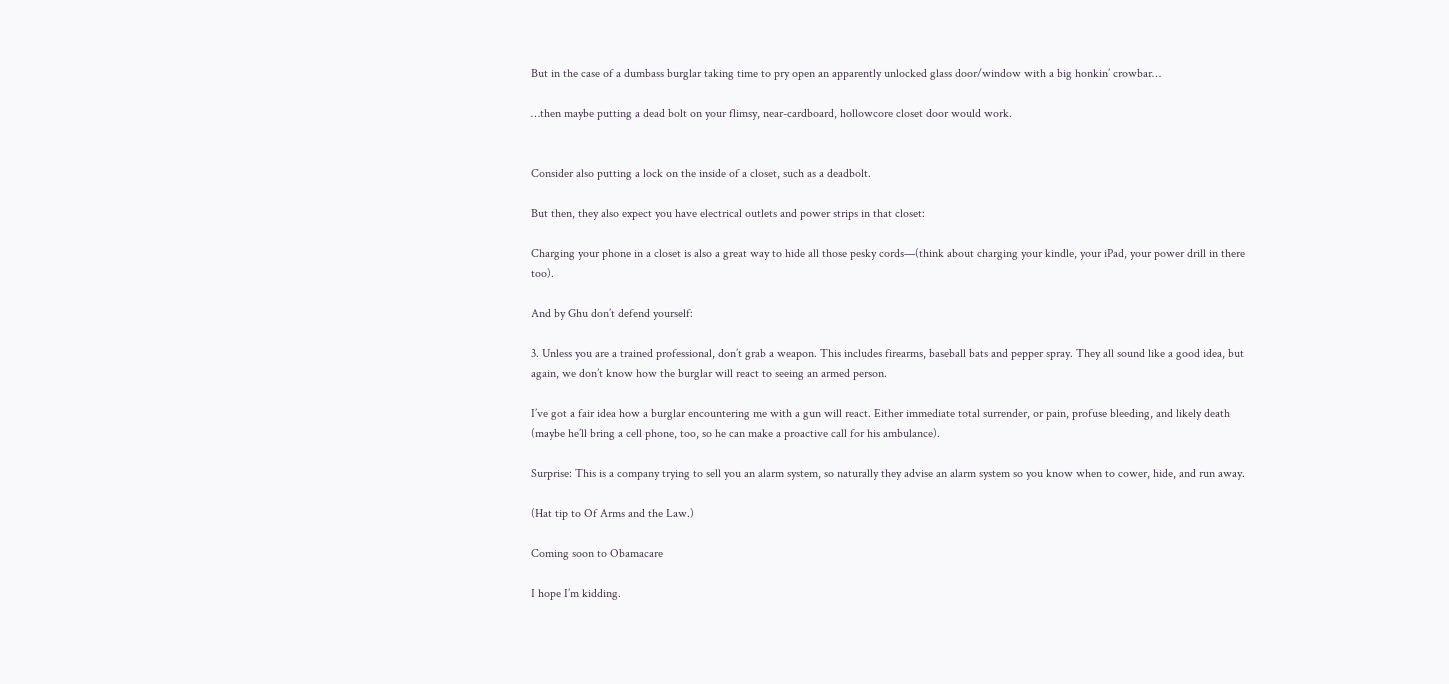But in the case of a dumbass burglar taking time to pry open an apparently unlocked glass door/window with a big honkin’ crowbar…

…then maybe putting a dead bolt on your flimsy, near-cardboard, hollowcore closet door would work.


Consider also putting a lock on the inside of a closet, such as a deadbolt.

But then, they also expect you have electrical outlets and power strips in that closet:

Charging your phone in a closet is also a great way to hide all those pesky cords—(think about charging your kindle, your iPad, your power drill in there too).

And by Ghu don’t defend yourself:

3. Unless you are a trained professional, don’t grab a weapon. This includes firearms, baseball bats and pepper spray. They all sound like a good idea, but again, we don’t know how the burglar will react to seeing an armed person.

I’ve got a fair idea how a burglar encountering me with a gun will react. Either immediate total surrender, or pain, profuse bleeding, and likely death (maybe he’ll bring a cell phone, too, so he can make a proactive call for his ambulance).

Surprise: This is a company trying to sell you an alarm system, so naturally they advise an alarm system so you know when to cower, hide, and run away.

(Hat tip to Of Arms and the Law.)

Coming soon to Obamacare

I hope I’m kidding.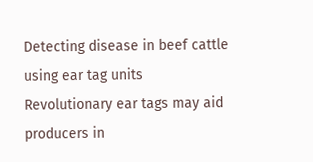Detecting disease in beef cattle using ear tag units
Revolutionary ear tags may aid producers in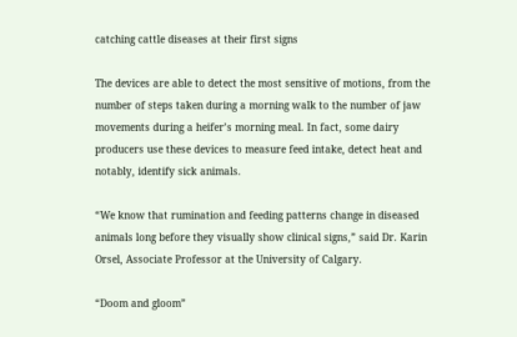catching cattle diseases at their first signs

The devices are able to detect the most sensitive of motions, from the number of steps taken during a morning walk to the number of jaw movements during a heifer’s morning meal. In fact, some dairy producers use these devices to measure feed intake, detect heat and notably, identify sick animals.

“We know that rumination and feeding patterns change in diseased animals long before they visually show clinical signs,” said Dr. Karin Orsel, Associate Professor at the University of Calgary.

“Doom and gloom”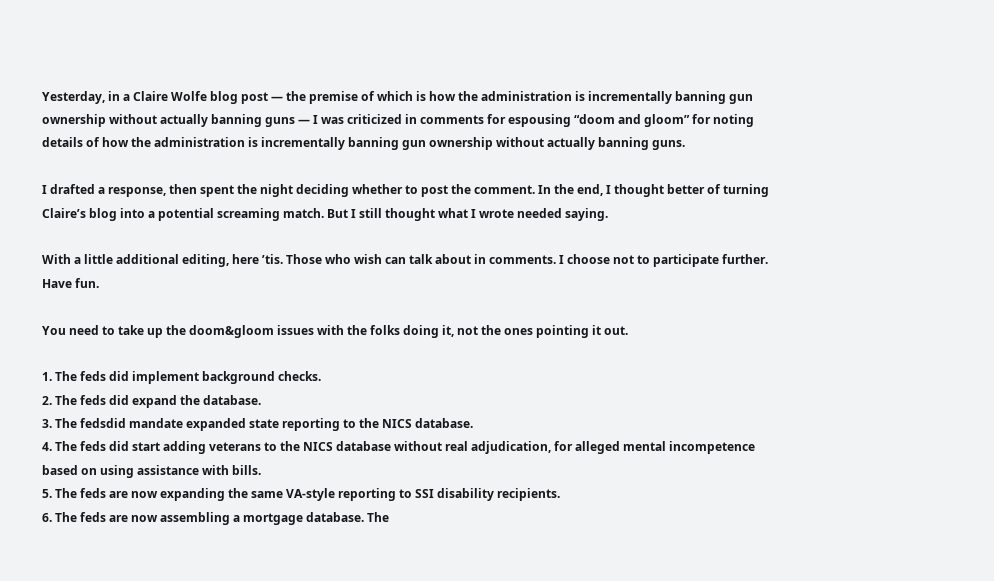Yesterday, in a Claire Wolfe blog post — the premise of which is how the administration is incrementally banning gun ownership without actually banning guns — I was criticized in comments for espousing “doom and gloom” for noting details of how the administration is incrementally banning gun ownership without actually banning guns.

I drafted a response, then spent the night deciding whether to post the comment. In the end, I thought better of turning Claire’s blog into a potential screaming match. But I still thought what I wrote needed saying.

With a little additional editing, here ’tis. Those who wish can talk about in comments. I choose not to participate further. Have fun.

You need to take up the doom&gloom issues with the folks doing it, not the ones pointing it out.

1. The feds did implement background checks.
2. The feds did expand the database.
3. The fedsdid mandate expanded state reporting to the NICS database.
4. The feds did start adding veterans to the NICS database without real adjudication, for alleged mental incompetence based on using assistance with bills.
5. The feds are now expanding the same VA-style reporting to SSI disability recipients.
6. The feds are now assembling a mortgage database. The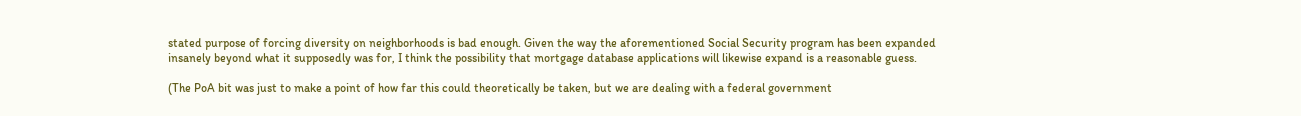stated purpose of forcing diversity on neighborhoods is bad enough. Given the way the aforementioned Social Security program has been expanded insanely beyond what it supposedly was for, I think the possibility that mortgage database applications will likewise expand is a reasonable guess.

(The PoA bit was just to make a point of how far this could theoretically be taken, but we are dealing with a federal government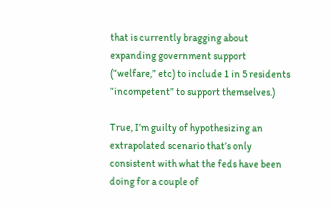that is currently bragging about expanding government support (“welfare,” etc) to include 1 in 5 residents “incompetent” to support themselves.)

True, I’m guilty of hypothesizing an extrapolated scenario that’s only consistent with what the feds have been doing for a couple of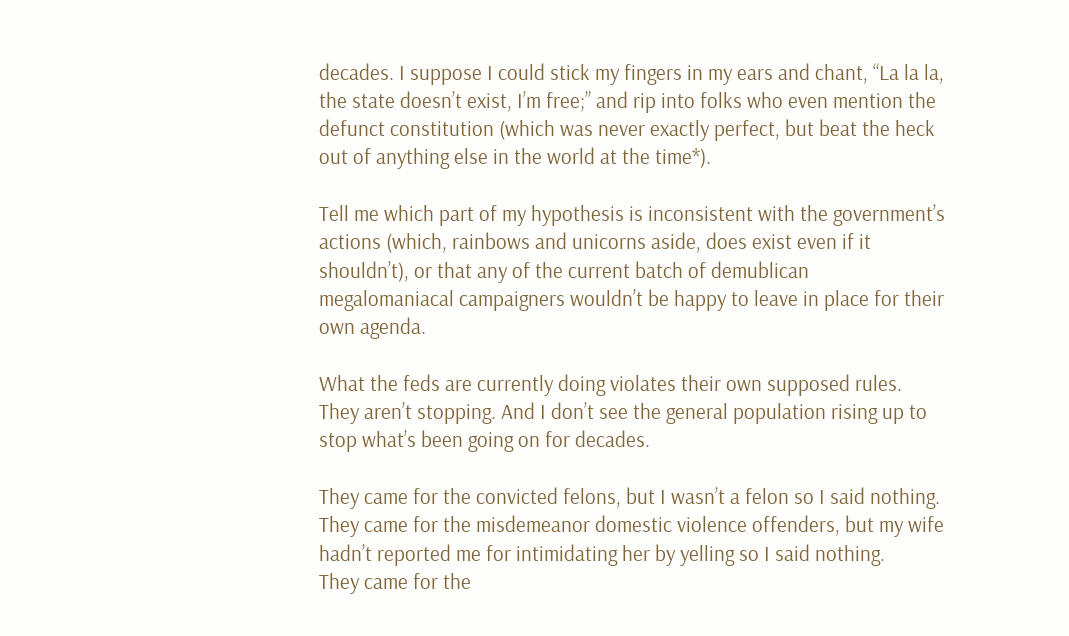decades. I suppose I could stick my fingers in my ears and chant, “La la la, the state doesn’t exist, I’m free;” and rip into folks who even mention the defunct constitution (which was never exactly perfect, but beat the heck out of anything else in the world at the time*).

Tell me which part of my hypothesis is inconsistent with the government’s actions (which, rainbows and unicorns aside, does exist even if it shouldn’t), or that any of the current batch of demublican megalomaniacal campaigners wouldn’t be happy to leave in place for their own agenda.

What the feds are currently doing violates their own supposed rules. They aren’t stopping. And I don’t see the general population rising up to stop what’s been going on for decades.

They came for the convicted felons, but I wasn’t a felon so I said nothing.
They came for the misdemeanor domestic violence offenders, but my wife hadn’t reported me for intimidating her by yelling so I said nothing.
They came for the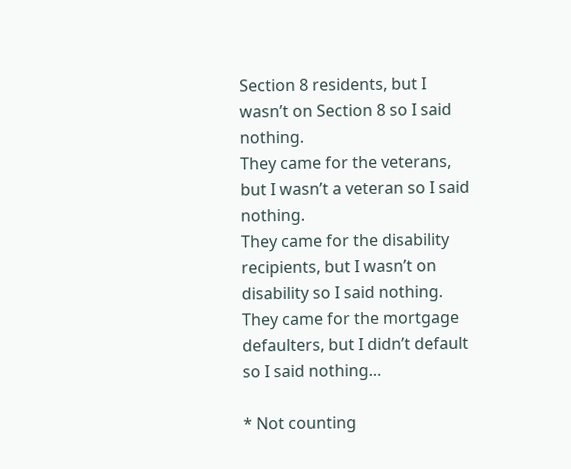Section 8 residents, but I wasn’t on Section 8 so I said nothing.
They came for the veterans, but I wasn’t a veteran so I said nothing.
They came for the disability recipients, but I wasn’t on disability so I said nothing.
They came for the mortgage defaulters, but I didn’t default so I said nothing…

* Not counting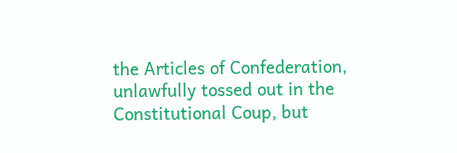the Articles of Confederation, unlawfully tossed out in the Constitutional Coup, but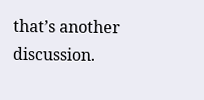that’s another discussion.